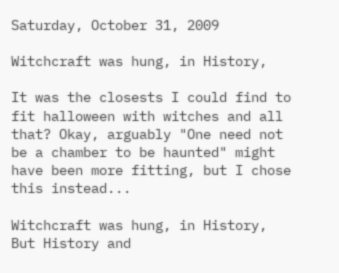Saturday, October 31, 2009

Witchcraft was hung, in History,

It was the closests I could find to fit halloween with witches and all that? Okay, arguably "One need not be a chamber to be haunted" might have been more fitting, but I chose this instead...

Witchcraft was hung, in History,
But History and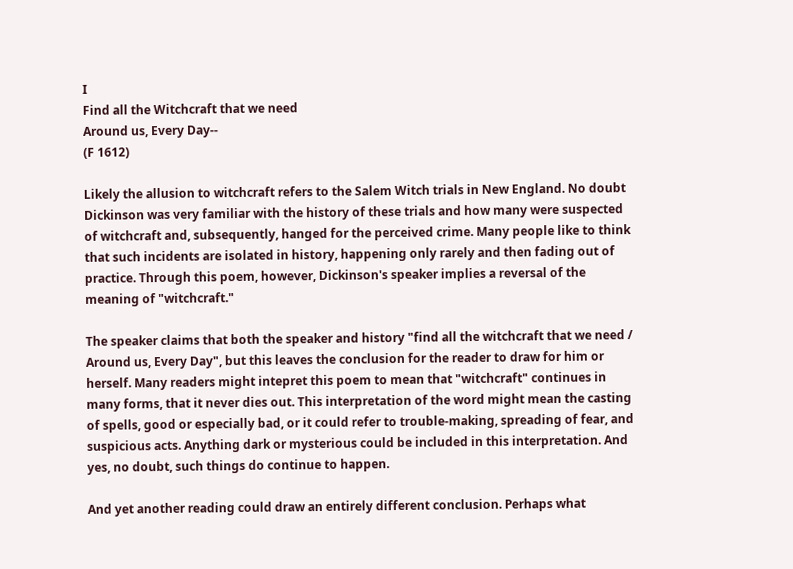I
Find all the Witchcraft that we need
Around us, Every Day--
(F 1612)

Likely the allusion to witchcraft refers to the Salem Witch trials in New England. No doubt Dickinson was very familiar with the history of these trials and how many were suspected of witchcraft and, subsequently, hanged for the perceived crime. Many people like to think that such incidents are isolated in history, happening only rarely and then fading out of practice. Through this poem, however, Dickinson's speaker implies a reversal of the meaning of "witchcraft."

The speaker claims that both the speaker and history "find all the witchcraft that we need / Around us, Every Day", but this leaves the conclusion for the reader to draw for him or herself. Many readers might intepret this poem to mean that "witchcraft" continues in many forms, that it never dies out. This interpretation of the word might mean the casting of spells, good or especially bad, or it could refer to trouble-making, spreading of fear, and suspicious acts. Anything dark or mysterious could be included in this interpretation. And yes, no doubt, such things do continue to happen.

And yet another reading could draw an entirely different conclusion. Perhaps what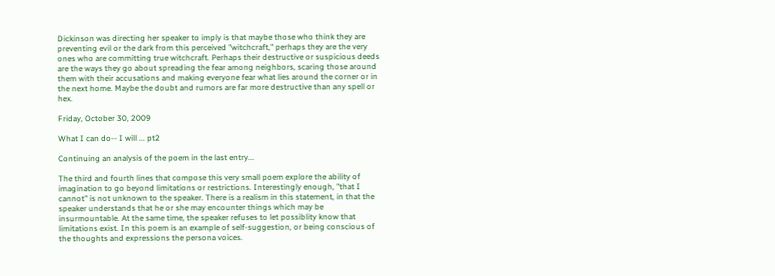Dickinson was directing her speaker to imply is that maybe those who think they are preventing evil or the dark from this perceived "witchcraft," perhaps they are the very ones who are committing true witchcraft. Perhaps their destructive or suspicious deeds are the ways they go about spreading the fear among neighbors, scaring those around them with their accusations and making everyone fear what lies around the corner or in the next home. Maybe the doubt and rumors are far more destructive than any spell or hex.

Friday, October 30, 2009

What I can do-- I will ... pt2

Continuing an analysis of the poem in the last entry...

The third and fourth lines that compose this very small poem explore the ability of imagination to go beyond limitations or restrictions. Interestingly enough, "that I cannot" is not unknown to the speaker. There is a realism in this statement, in that the speaker understands that he or she may encounter things which may be insurmountable. At the same time, the speaker refuses to let possiblity know that limitations exist. In this poem is an example of self-suggestion, or being conscious of the thoughts and expressions the persona voices.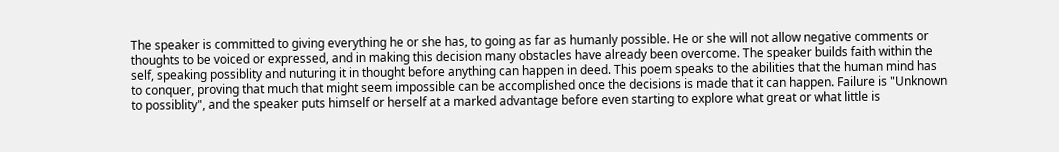The speaker is committed to giving everything he or she has, to going as far as humanly possible. He or she will not allow negative comments or thoughts to be voiced or expressed, and in making this decision many obstacles have already been overcome. The speaker builds faith within the self, speaking possiblity and nuturing it in thought before anything can happen in deed. This poem speaks to the abilities that the human mind has to conquer, proving that much that might seem impossible can be accomplished once the decisions is made that it can happen. Failure is "Unknown to possiblity", and the speaker puts himself or herself at a marked advantage before even starting to explore what great or what little is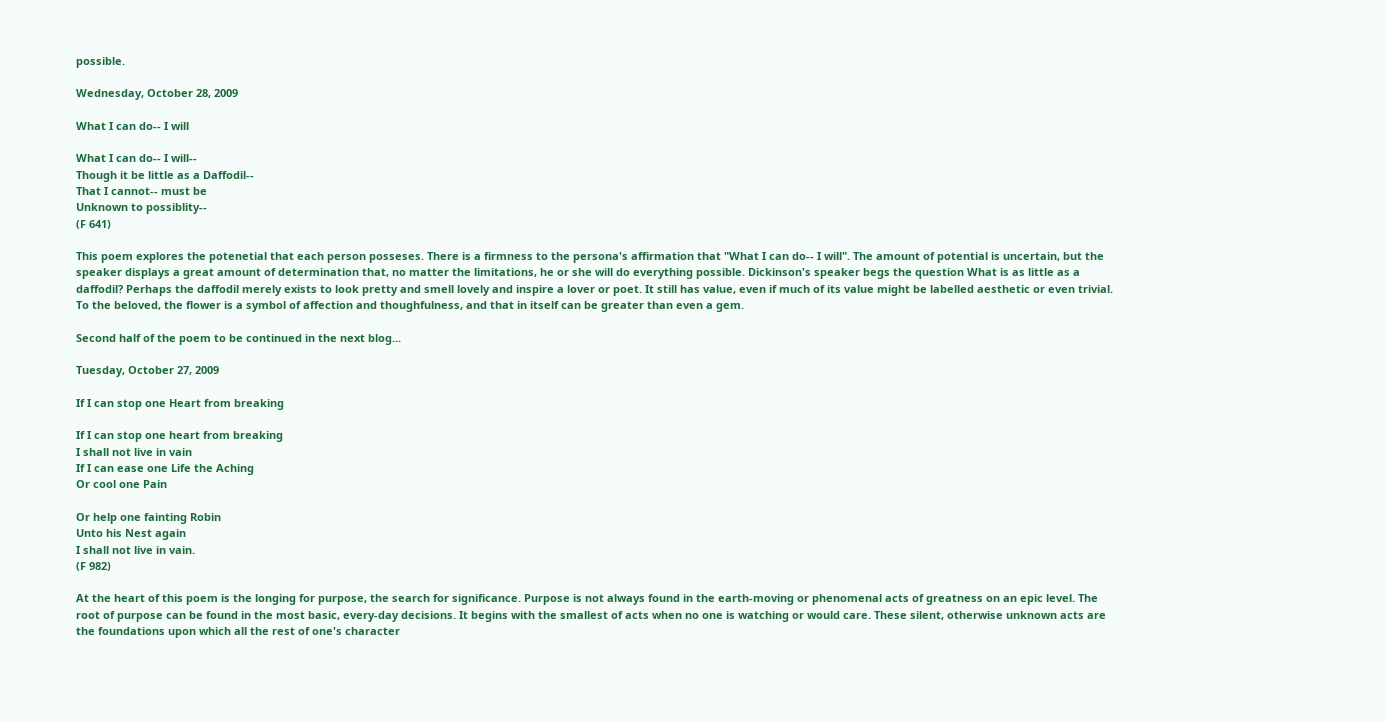possible.

Wednesday, October 28, 2009

What I can do-- I will

What I can do-- I will--
Though it be little as a Daffodil--
That I cannot-- must be
Unknown to possiblity--
(F 641)

This poem explores the potenetial that each person posseses. There is a firmness to the persona's affirmation that "What I can do-- I will". The amount of potential is uncertain, but the speaker displays a great amount of determination that, no matter the limitations, he or she will do everything possible. Dickinson's speaker begs the question What is as little as a daffodil? Perhaps the daffodil merely exists to look pretty and smell lovely and inspire a lover or poet. It still has value, even if much of its value might be labelled aesthetic or even trivial. To the beloved, the flower is a symbol of affection and thoughfulness, and that in itself can be greater than even a gem.

Second half of the poem to be continued in the next blog...

Tuesday, October 27, 2009

If I can stop one Heart from breaking

If I can stop one heart from breaking
I shall not live in vain
If I can ease one Life the Aching
Or cool one Pain

Or help one fainting Robin
Unto his Nest again
I shall not live in vain.
(F 982)

At the heart of this poem is the longing for purpose, the search for significance. Purpose is not always found in the earth-moving or phenomenal acts of greatness on an epic level. The root of purpose can be found in the most basic, every-day decisions. It begins with the smallest of acts when no one is watching or would care. These silent, otherwise unknown acts are the foundations upon which all the rest of one's character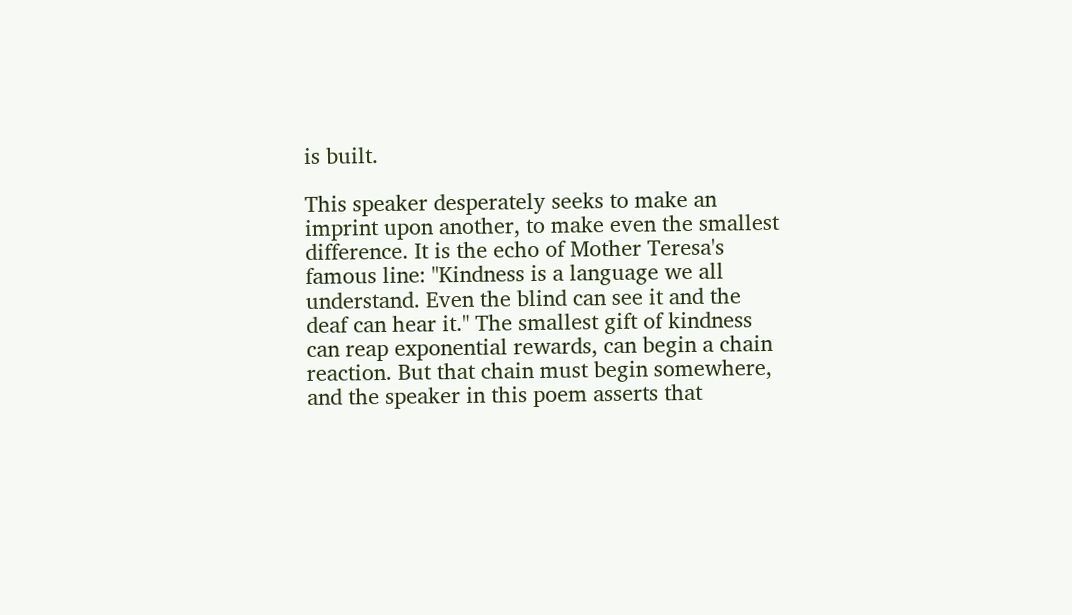is built.

This speaker desperately seeks to make an imprint upon another, to make even the smallest difference. It is the echo of Mother Teresa's famous line: "Kindness is a language we all understand. Even the blind can see it and the deaf can hear it." The smallest gift of kindness can reap exponential rewards, can begin a chain reaction. But that chain must begin somewhere, and the speaker in this poem asserts that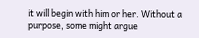it will begin with him or her. Without a purpose, some might argue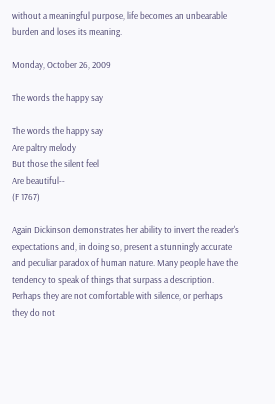without a meaningful purpose, life becomes an unbearable burden and loses its meaning.

Monday, October 26, 2009

The words the happy say

The words the happy say
Are paltry melody
But those the silent feel
Are beautiful--
(F 1767)

Again Dickinson demonstrates her ability to invert the reader's expectations and, in doing so, present a stunningly accurate and peculiar paradox of human nature. Many people have the tendency to speak of things that surpass a description. Perhaps they are not comfortable with silence, or perhaps they do not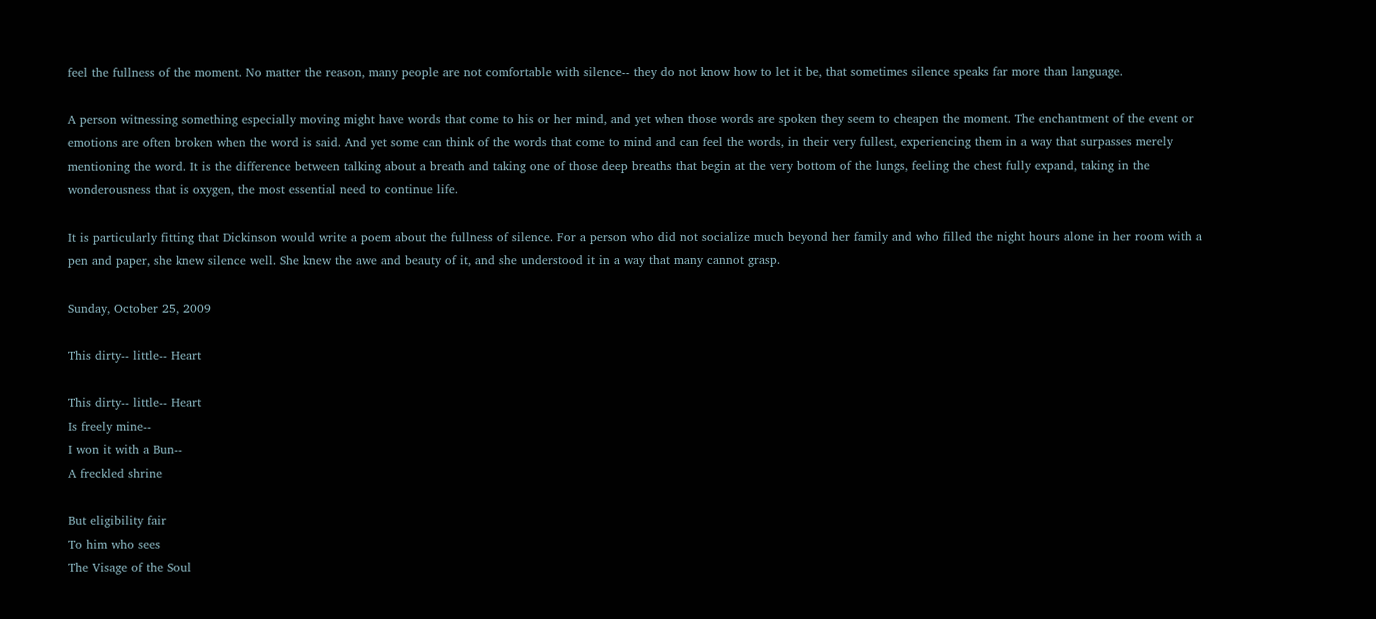feel the fullness of the moment. No matter the reason, many people are not comfortable with silence-- they do not know how to let it be, that sometimes silence speaks far more than language.

A person witnessing something especially moving might have words that come to his or her mind, and yet when those words are spoken they seem to cheapen the moment. The enchantment of the event or emotions are often broken when the word is said. And yet some can think of the words that come to mind and can feel the words, in their very fullest, experiencing them in a way that surpasses merely mentioning the word. It is the difference between talking about a breath and taking one of those deep breaths that begin at the very bottom of the lungs, feeling the chest fully expand, taking in the wonderousness that is oxygen, the most essential need to continue life.

It is particularly fitting that Dickinson would write a poem about the fullness of silence. For a person who did not socialize much beyond her family and who filled the night hours alone in her room with a pen and paper, she knew silence well. She knew the awe and beauty of it, and she understood it in a way that many cannot grasp.

Sunday, October 25, 2009

This dirty-- little-- Heart

This dirty-- little-- Heart
Is freely mine--
I won it with a Bun--
A freckled shrine

But eligibility fair
To him who sees
The Visage of the Soul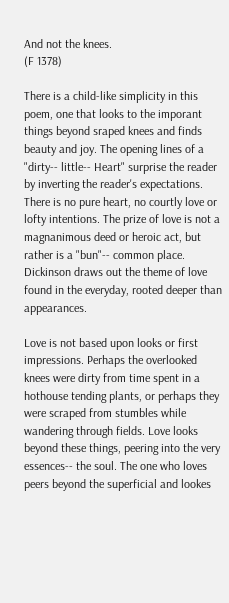And not the knees.
(F 1378)

There is a child-like simplicity in this poem, one that looks to the imporant things beyond sraped knees and finds beauty and joy. The opening lines of a "dirty-- little-- Heart" surprise the reader by inverting the reader's expectations. There is no pure heart, no courtly love or lofty intentions. The prize of love is not a magnanimous deed or heroic act, but rather is a "bun"-- common place. Dickinson draws out the theme of love found in the everyday, rooted deeper than appearances.

Love is not based upon looks or first impressions. Perhaps the overlooked knees were dirty from time spent in a hothouse tending plants, or perhaps they were scraped from stumbles while wandering through fields. Love looks beyond these things, peering into the very essences-- the soul. The one who loves peers beyond the superficial and lookes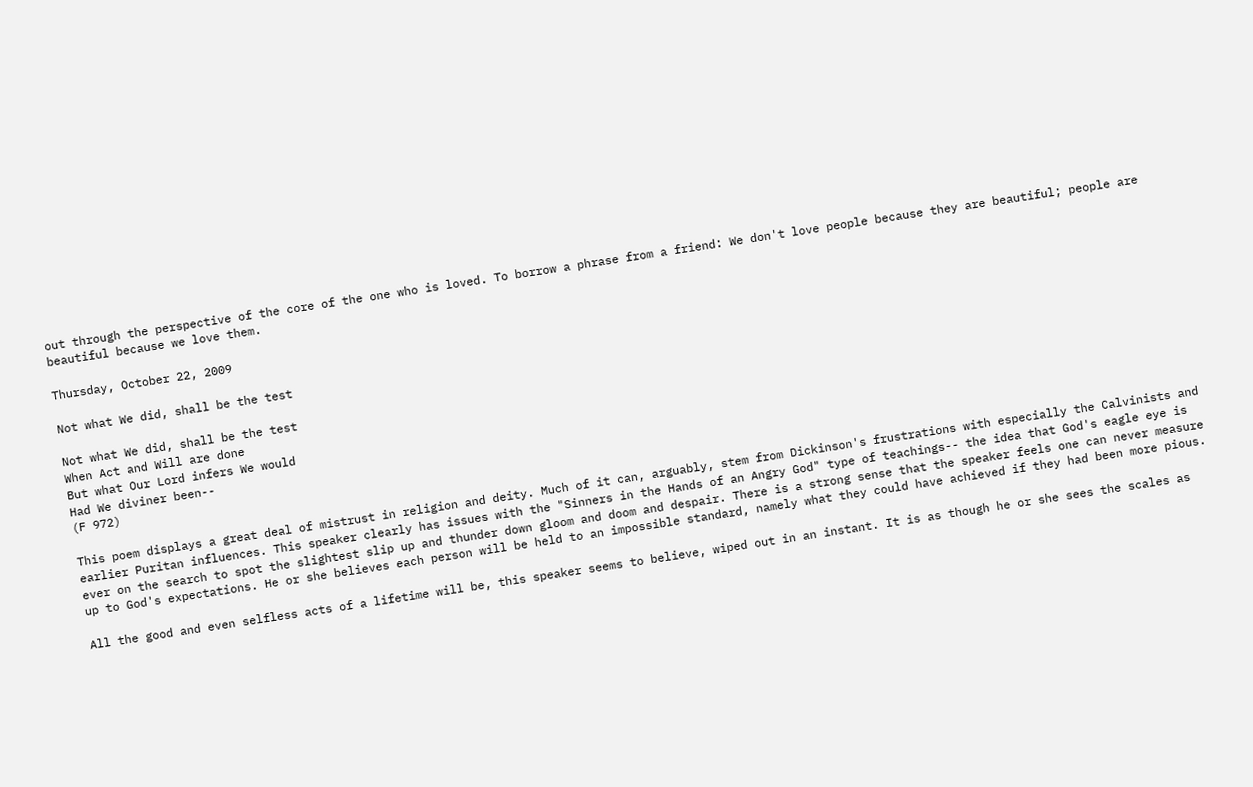out through the perspective of the core of the one who is loved. To borrow a phrase from a friend: We don't love people because they are beautiful; people are beautiful because we love them.

Thursday, October 22, 2009

Not what We did, shall be the test

Not what We did, shall be the test
When Act and Will are done
But what Our Lord infers We would
Had We diviner been--
(F 972)

This poem displays a great deal of mistrust in religion and deity. Much of it can, arguably, stem from Dickinson's frustrations with especially the Calvinists and earlier Puritan influences. This speaker clearly has issues with the "Sinners in the Hands of an Angry God" type of teachings-- the idea that God's eagle eye is ever on the search to spot the slightest slip up and thunder down gloom and doom and despair. There is a strong sense that the speaker feels one can never measure up to God's expectations. He or she believes each person will be held to an impossible standard, namely what they could have achieved if they had been more pious.

All the good and even selfless acts of a lifetime will be, this speaker seems to believe, wiped out in an instant. It is as though he or she sees the scales as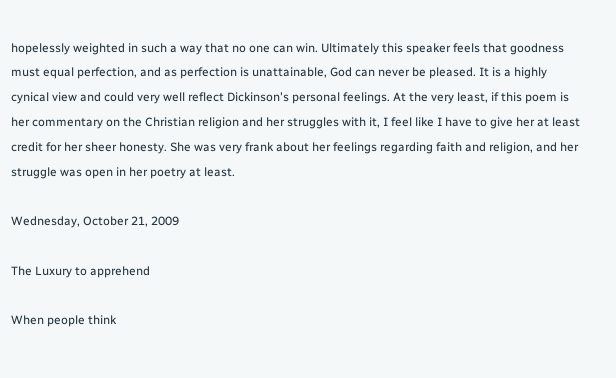hopelessly weighted in such a way that no one can win. Ultimately this speaker feels that goodness must equal perfection, and as perfection is unattainable, God can never be pleased. It is a highly cynical view and could very well reflect Dickinson's personal feelings. At the very least, if this poem is her commentary on the Christian religion and her struggles with it, I feel like I have to give her at least credit for her sheer honesty. She was very frank about her feelings regarding faith and religion, and her struggle was open in her poetry at least.

Wednesday, October 21, 2009

The Luxury to apprehend

When people think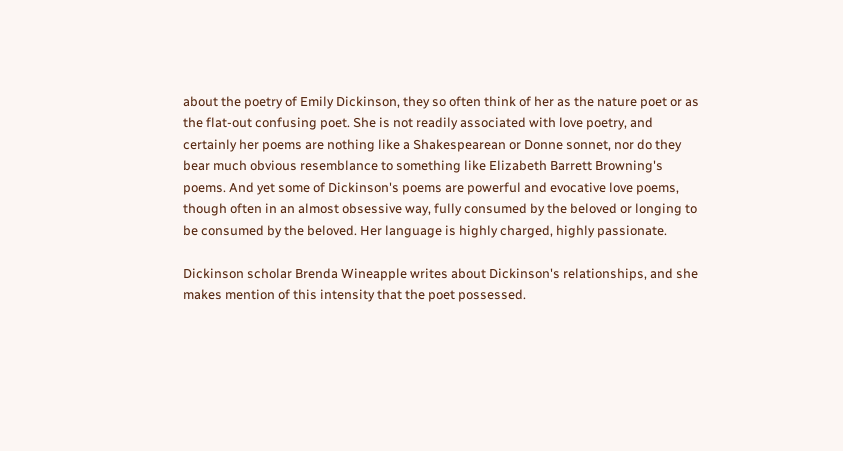about the poetry of Emily Dickinson, they so often think of her as the nature poet or as the flat-out confusing poet. She is not readily associated with love poetry, and certainly her poems are nothing like a Shakespearean or Donne sonnet, nor do they bear much obvious resemblance to something like Elizabeth Barrett Browning's poems. And yet some of Dickinson's poems are powerful and evocative love poems, though often in an almost obsessive way, fully consumed by the beloved or longing to be consumed by the beloved. Her language is highly charged, highly passionate.

Dickinson scholar Brenda Wineapple writes about Dickinson's relationships, and she makes mention of this intensity that the poet possessed.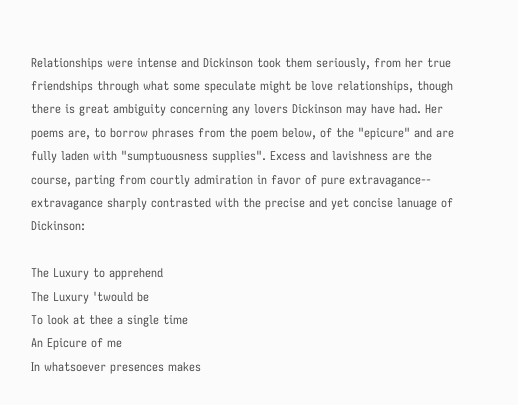Relationships were intense and Dickinson took them seriously, from her true friendships through what some speculate might be love relationships, though there is great ambiguity concerning any lovers Dickinson may have had. Her poems are, to borrow phrases from the poem below, of the "epicure" and are fully laden with "sumptuousness supplies". Excess and lavishness are the course, parting from courtly admiration in favor of pure extravagance-- extravagance sharply contrasted with the precise and yet concise lanuage of Dickinson:

The Luxury to apprehend
The Luxury 'twould be
To look at thee a single time
An Epicure of me
In whatsoever presences makes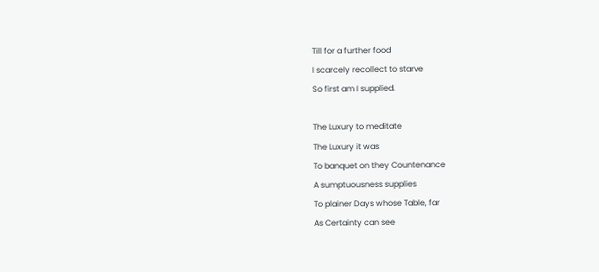Till for a further food
I scarcely recollect to starve
So first am I supplied.

The Luxury to meditate
The Luxury it was
To banquet on they Countenance
A sumptuousness supplies
To plainer Days whose Table, far
As Certainty can see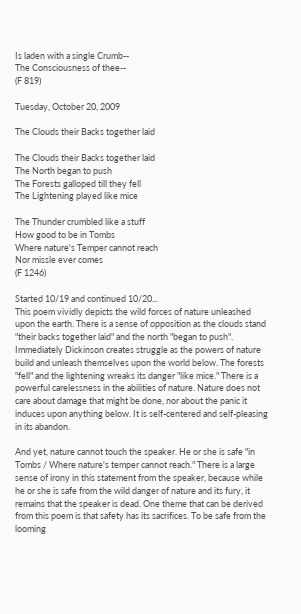Is laden with a single Crumb--
The Consciousness of thee--
(F 819)

Tuesday, October 20, 2009

The Clouds their Backs together laid

The Clouds their Backs together laid
The North began to push
The Forests galloped till they fell
The Lightening played like mice

The Thunder crumbled like a stuff
How good to be in Tombs
Where nature's Temper cannot reach
Nor missle ever comes
(F 1246)

Started 10/19 and continued 10/20...
This poem vividly depicts the wild forces of nature unleashed upon the earth. There is a sense of opposition as the clouds stand "their backs together laid" and the north "began to push". Immediately Dickinson creates struggle as the powers of nature build and unleash themselves upon the world below. The forests "fell" and the lightening wreaks its danger "like mice." There is a powerful carelessness in the abilities of nature. Nature does not care about damage that might be done, nor about the panic it induces upon anything below. It is self-centered and self-pleasing in its abandon.

And yet, nature cannot touch the speaker. He or she is safe "in Tombs / Where nature's temper cannot reach." There is a large sense of irony in this statement from the speaker, because while he or she is safe from the wild danger of nature and its fury, it remains that the speaker is dead. One theme that can be derived from this poem is that safety has its sacrifices. To be safe from the looming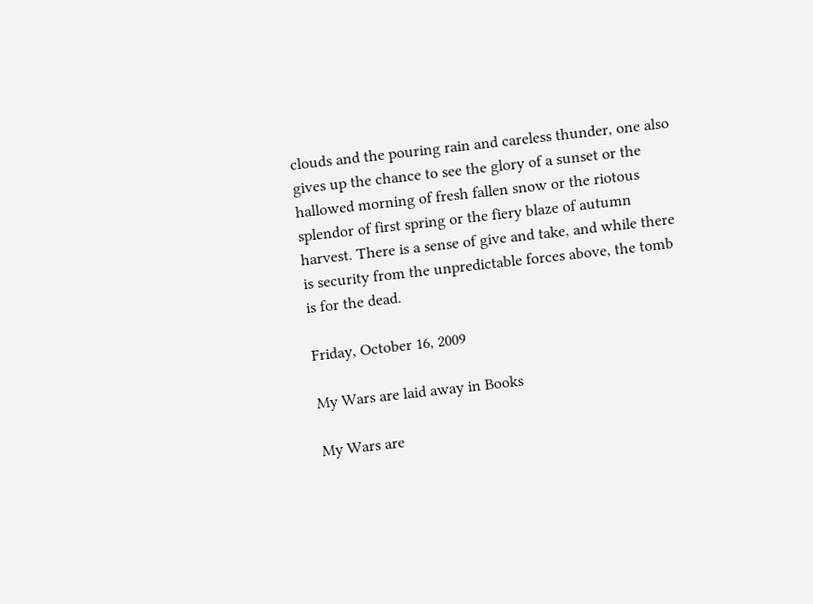clouds and the pouring rain and careless thunder, one also gives up the chance to see the glory of a sunset or the hallowed morning of fresh fallen snow or the riotous splendor of first spring or the fiery blaze of autumn harvest. There is a sense of give and take, and while there is security from the unpredictable forces above, the tomb is for the dead.

Friday, October 16, 2009

My Wars are laid away in Books

My Wars are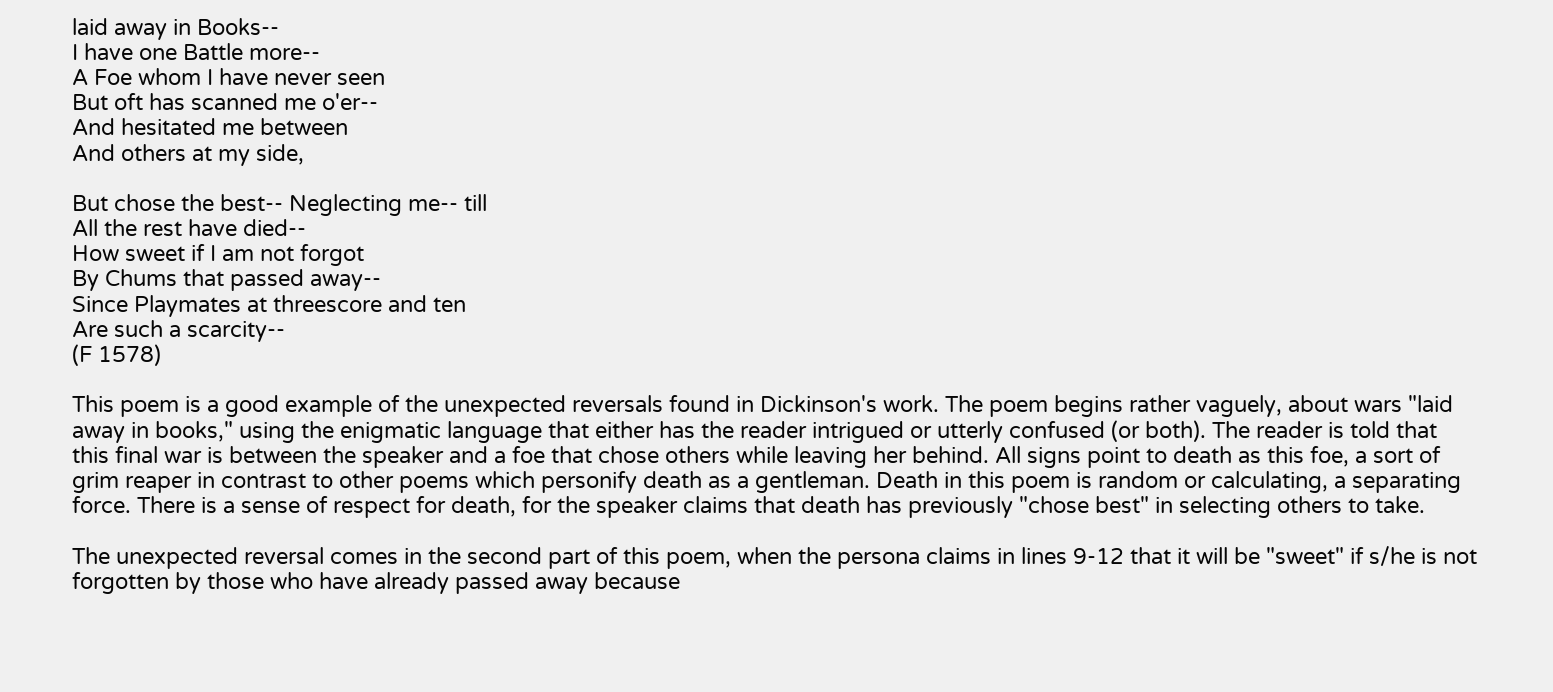laid away in Books--
I have one Battle more--
A Foe whom I have never seen
But oft has scanned me o'er--
And hesitated me between
And others at my side,

But chose the best-- Neglecting me-- till
All the rest have died--
How sweet if I am not forgot
By Chums that passed away--
Since Playmates at threescore and ten
Are such a scarcity--
(F 1578)

This poem is a good example of the unexpected reversals found in Dickinson's work. The poem begins rather vaguely, about wars "laid away in books," using the enigmatic language that either has the reader intrigued or utterly confused (or both). The reader is told that this final war is between the speaker and a foe that chose others while leaving her behind. All signs point to death as this foe, a sort of grim reaper in contrast to other poems which personify death as a gentleman. Death in this poem is random or calculating, a separating force. There is a sense of respect for death, for the speaker claims that death has previously "chose best" in selecting others to take.

The unexpected reversal comes in the second part of this poem, when the persona claims in lines 9-12 that it will be "sweet" if s/he is not forgotten by those who have already passed away because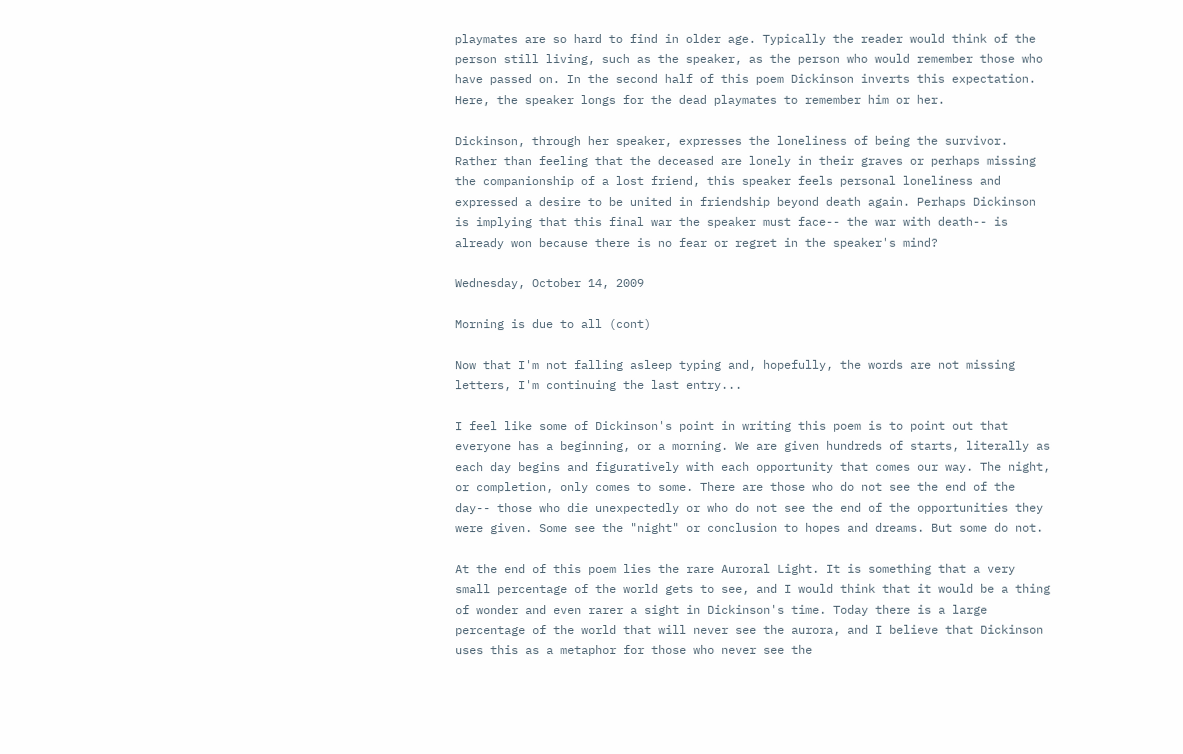playmates are so hard to find in older age. Typically the reader would think of the person still living, such as the speaker, as the person who would remember those who have passed on. In the second half of this poem Dickinson inverts this expectation. Here, the speaker longs for the dead playmates to remember him or her.

Dickinson, through her speaker, expresses the loneliness of being the survivor. Rather than feeling that the deceased are lonely in their graves or perhaps missing the companionship of a lost friend, this speaker feels personal loneliness and expressed a desire to be united in friendship beyond death again. Perhaps Dickinson is implying that this final war the speaker must face-- the war with death-- is already won because there is no fear or regret in the speaker's mind?

Wednesday, October 14, 2009

Morning is due to all (cont)

Now that I'm not falling asleep typing and, hopefully, the words are not missing letters, I'm continuing the last entry...

I feel like some of Dickinson's point in writing this poem is to point out that everyone has a beginning, or a morning. We are given hundreds of starts, literally as each day begins and figuratively with each opportunity that comes our way. The night, or completion, only comes to some. There are those who do not see the end of the day-- those who die unexpectedly or who do not see the end of the opportunities they were given. Some see the "night" or conclusion to hopes and dreams. But some do not.

At the end of this poem lies the rare Auroral Light. It is something that a very small percentage of the world gets to see, and I would think that it would be a thing of wonder and even rarer a sight in Dickinson's time. Today there is a large percentage of the world that will never see the aurora, and I believe that Dickinson uses this as a metaphor for those who never see the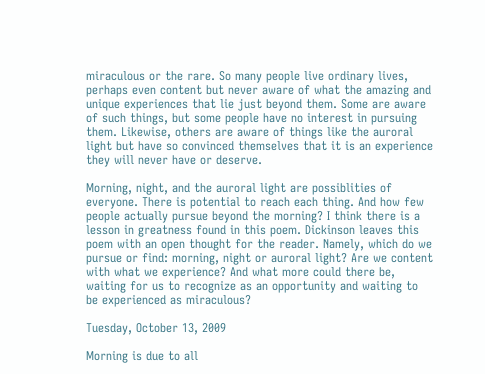miraculous or the rare. So many people live ordinary lives, perhaps even content but never aware of what the amazing and unique experiences that lie just beyond them. Some are aware of such things, but some people have no interest in pursuing them. Likewise, others are aware of things like the auroral light but have so convinced themselves that it is an experience they will never have or deserve.

Morning, night, and the auroral light are possiblities of everyone. There is potential to reach each thing. And how few people actually pursue beyond the morning? I think there is a lesson in greatness found in this poem. Dickinson leaves this poem with an open thought for the reader. Namely, which do we pursue or find: morning, night or auroral light? Are we content with what we experience? And what more could there be, waiting for us to recognize as an opportunity and waiting to be experienced as miraculous?

Tuesday, October 13, 2009

Morning is due to all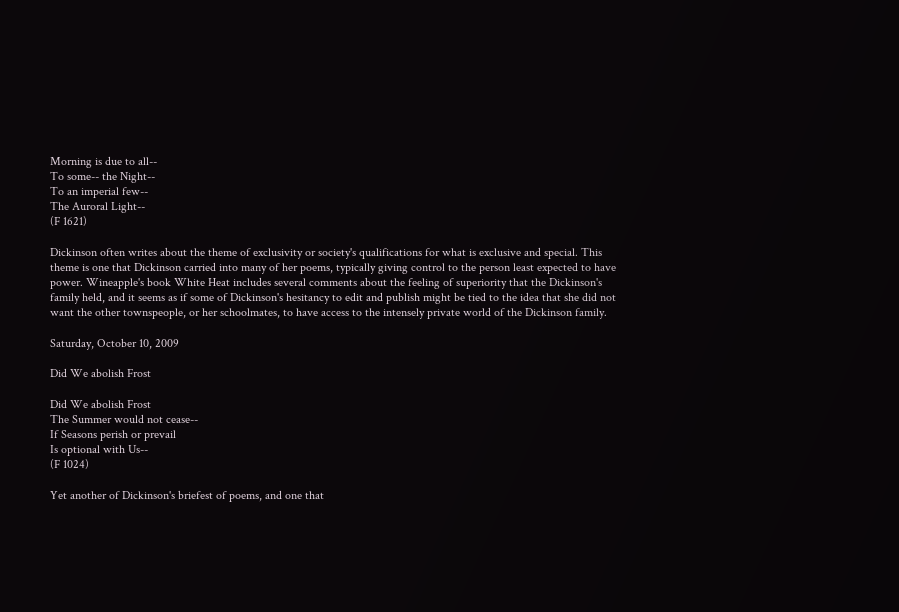Morning is due to all--
To some-- the Night--
To an imperial few--
The Auroral Light--
(F 1621)

Dickinson often writes about the theme of exclusivity or society's qualifications for what is exclusive and special. This theme is one that Dickinson carried into many of her poems, typically giving control to the person least expected to have power. Wineapple's book White Heat includes several comments about the feeling of superiority that the Dickinson's family held, and it seems as if some of Dickinson's hesitancy to edit and publish might be tied to the idea that she did not want the other townspeople, or her schoolmates, to have access to the intensely private world of the Dickinson family.

Saturday, October 10, 2009

Did We abolish Frost

Did We abolish Frost
The Summer would not cease--
If Seasons perish or prevail
Is optional with Us--
(F 1024)

Yet another of Dickinson's briefest of poems, and one that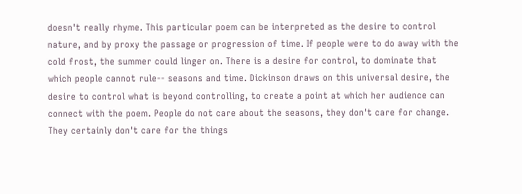doesn't really rhyme. This particular poem can be interpreted as the desire to control nature, and by proxy the passage or progression of time. If people were to do away with the cold frost, the summer could linger on. There is a desire for control, to dominate that which people cannot rule-- seasons and time. Dickinson draws on this universal desire, the desire to control what is beyond controlling, to create a point at which her audience can connect with the poem. People do not care about the seasons, they don't care for change. They certainly don't care for the things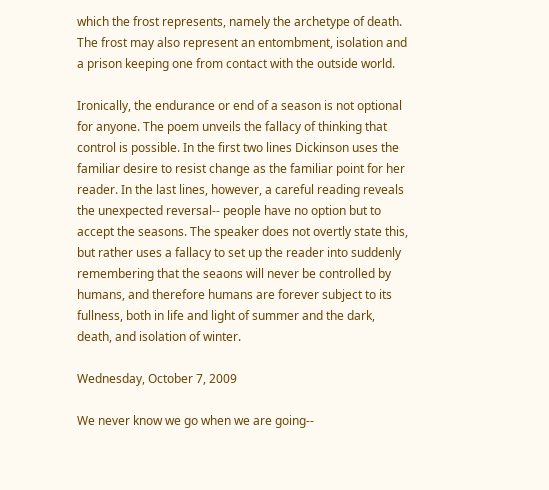which the frost represents, namely the archetype of death. The frost may also represent an entombment, isolation and a prison keeping one from contact with the outside world.

Ironically, the endurance or end of a season is not optional for anyone. The poem unveils the fallacy of thinking that control is possible. In the first two lines Dickinson uses the familiar desire to resist change as the familiar point for her reader. In the last lines, however, a careful reading reveals the unexpected reversal-- people have no option but to accept the seasons. The speaker does not overtly state this, but rather uses a fallacy to set up the reader into suddenly remembering that the seaons will never be controlled by humans, and therefore humans are forever subject to its fullness, both in life and light of summer and the dark, death, and isolation of winter.

Wednesday, October 7, 2009

We never know we go when we are going--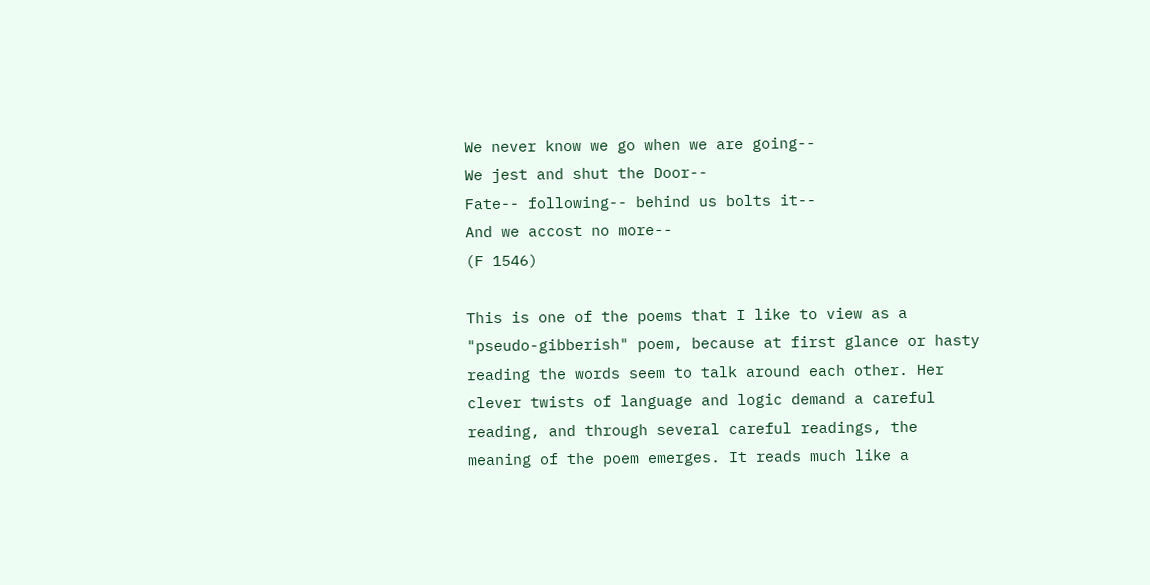We never know we go when we are going--
We jest and shut the Door--
Fate-- following-- behind us bolts it--
And we accost no more--
(F 1546)

This is one of the poems that I like to view as a "pseudo-gibberish" poem, because at first glance or hasty reading the words seem to talk around each other. Her clever twists of language and logic demand a careful reading, and through several careful readings, the meaning of the poem emerges. It reads much like a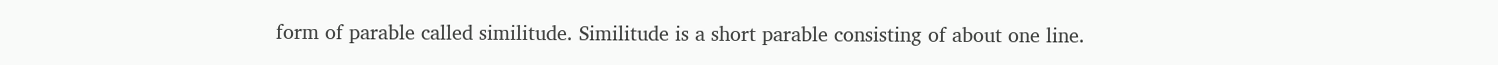form of parable called similitude. Similitude is a short parable consisting of about one line.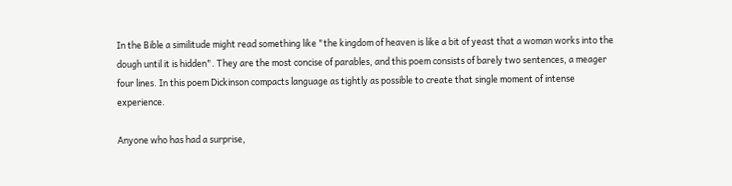In the Bible a similitude might read something like "the kingdom of heaven is like a bit of yeast that a woman works into the dough until it is hidden". They are the most concise of parables, and this poem consists of barely two sentences, a meager four lines. In this poem Dickinson compacts language as tightly as possible to create that single moment of intense experience.

Anyone who has had a surprise,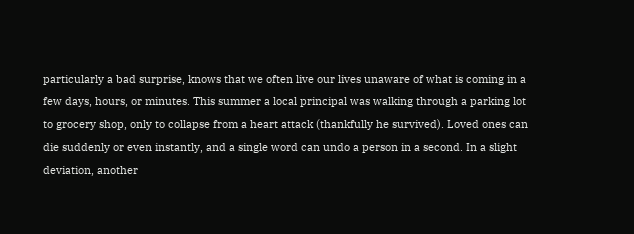particularly a bad surprise, knows that we often live our lives unaware of what is coming in a few days, hours, or minutes. This summer a local principal was walking through a parking lot to grocery shop, only to collapse from a heart attack (thankfully he survived). Loved ones can die suddenly or even instantly, and a single word can undo a person in a second. In a slight deviation, another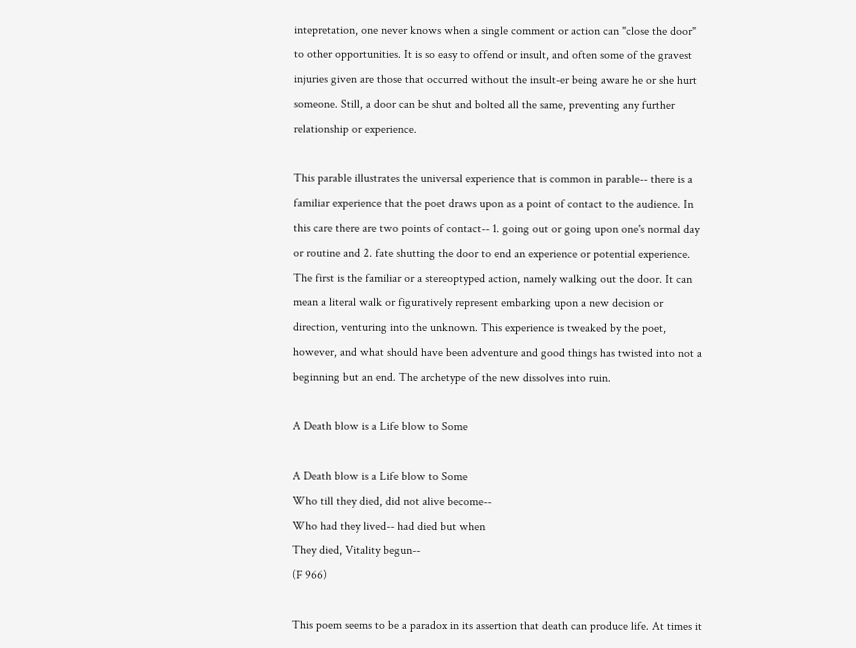intepretation, one never knows when a single comment or action can "close the door" to other opportunities. It is so easy to offend or insult, and often some of the gravest injuries given are those that occurred without the insult-er being aware he or she hurt someone. Still, a door can be shut and bolted all the same, preventing any further relationship or experience.

This parable illustrates the universal experience that is common in parable-- there is a familiar experience that the poet draws upon as a point of contact to the audience. In this care there are two points of contact-- 1. going out or going upon one's normal day or routine and 2. fate shutting the door to end an experience or potential experience. The first is the familiar or a stereoptyped action, namely walking out the door. It can mean a literal walk or figuratively represent embarking upon a new decision or direction, venturing into the unknown. This experience is tweaked by the poet, however, and what should have been adventure and good things has twisted into not a beginning but an end. The archetype of the new dissolves into ruin.

A Death blow is a Life blow to Some

A Death blow is a Life blow to Some
Who till they died, did not alive become--
Who had they lived-- had died but when
They died, Vitality begun--
(F 966)

This poem seems to be a paradox in its assertion that death can produce life. At times it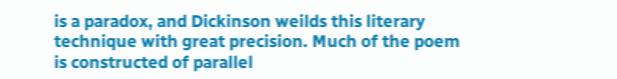is a paradox, and Dickinson weilds this literary technique with great precision. Much of the poem is constructed of parallel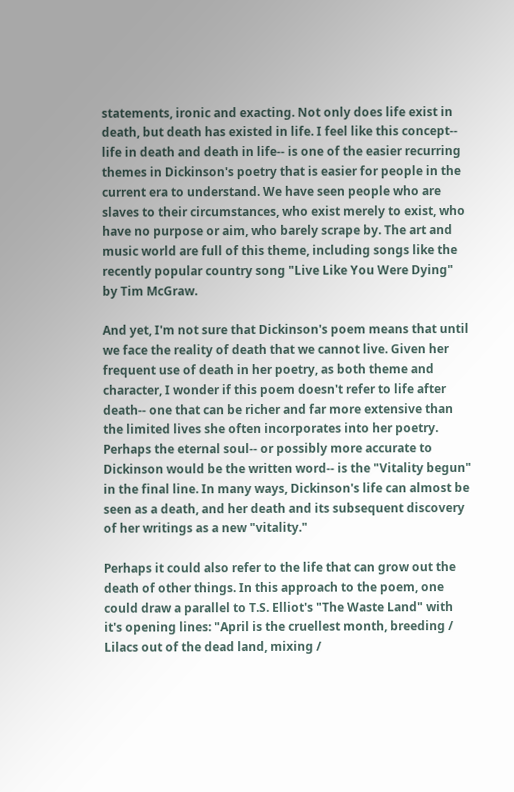statements, ironic and exacting. Not only does life exist in death, but death has existed in life. I feel like this concept-- life in death and death in life-- is one of the easier recurring themes in Dickinson's poetry that is easier for people in the current era to understand. We have seen people who are slaves to their circumstances, who exist merely to exist, who have no purpose or aim, who barely scrape by. The art and music world are full of this theme, including songs like the recently popular country song "Live Like You Were Dying" by Tim McGraw.

And yet, I'm not sure that Dickinson's poem means that until we face the reality of death that we cannot live. Given her frequent use of death in her poetry, as both theme and character, I wonder if this poem doesn't refer to life after death-- one that can be richer and far more extensive than the limited lives she often incorporates into her poetry. Perhaps the eternal soul-- or possibly more accurate to Dickinson would be the written word-- is the "Vitality begun" in the final line. In many ways, Dickinson's life can almost be seen as a death, and her death and its subsequent discovery of her writings as a new "vitality."

Perhaps it could also refer to the life that can grow out the death of other things. In this approach to the poem, one could draw a parallel to T.S. Elliot's "The Waste Land" with it's opening lines: "April is the cruellest month, breeding / Lilacs out of the dead land, mixing /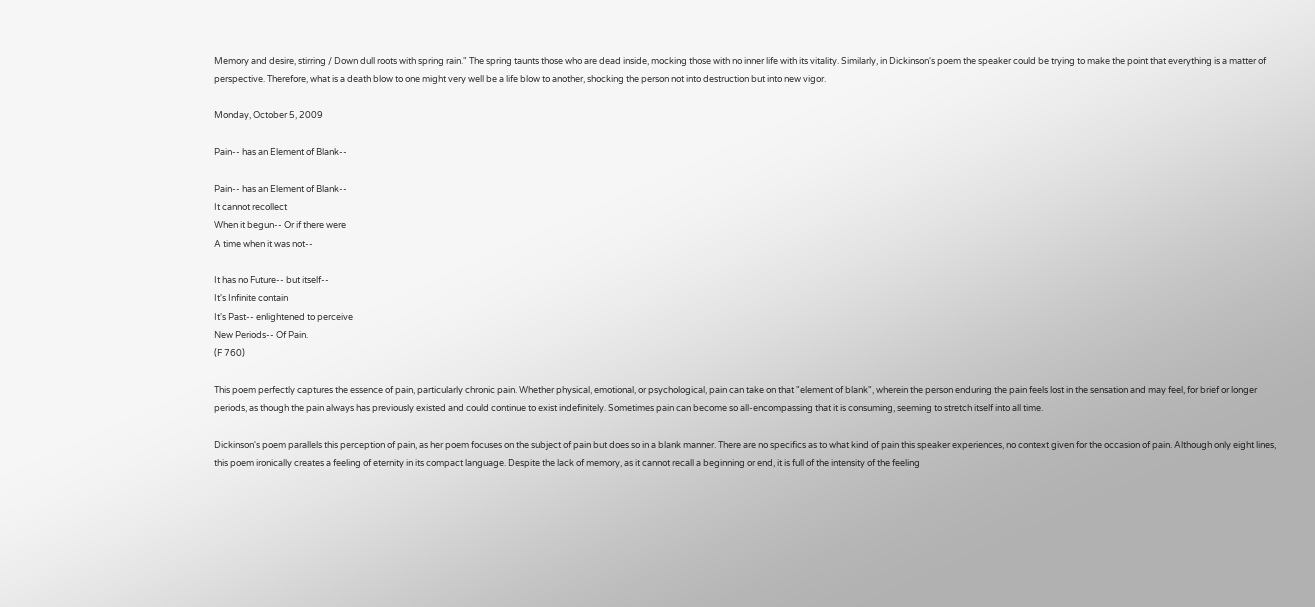Memory and desire, stirring / Down dull roots with spring rain." The spring taunts those who are dead inside, mocking those with no inner life with its vitality. Similarly, in Dickinson's poem the speaker could be trying to make the point that everything is a matter of perspective. Therefore, what is a death blow to one might very well be a life blow to another, shocking the person not into destruction but into new vigor.

Monday, October 5, 2009

Pain-- has an Element of Blank--

Pain-- has an Element of Blank--
It cannot recollect
When it begun-- Or if there were
A time when it was not--

It has no Future-- but itself--
It's Infinite contain
It's Past-- enlightened to perceive
New Periods-- Of Pain.
(F 760)

This poem perfectly captures the essence of pain, particularly chronic pain. Whether physical, emotional, or psychological, pain can take on that "element of blank", wherein the person enduring the pain feels lost in the sensation and may feel, for brief or longer periods, as though the pain always has previously existed and could continue to exist indefinitely. Sometimes pain can become so all-encompassing that it is consuming, seeming to stretch itself into all time.

Dickinson's poem parallels this perception of pain, as her poem focuses on the subject of pain but does so in a blank manner. There are no specifics as to what kind of pain this speaker experiences, no context given for the occasion of pain. Although only eight lines, this poem ironically creates a feeling of eternity in its compact language. Despite the lack of memory, as it cannot recall a beginning or end, it is full of the intensity of the feeling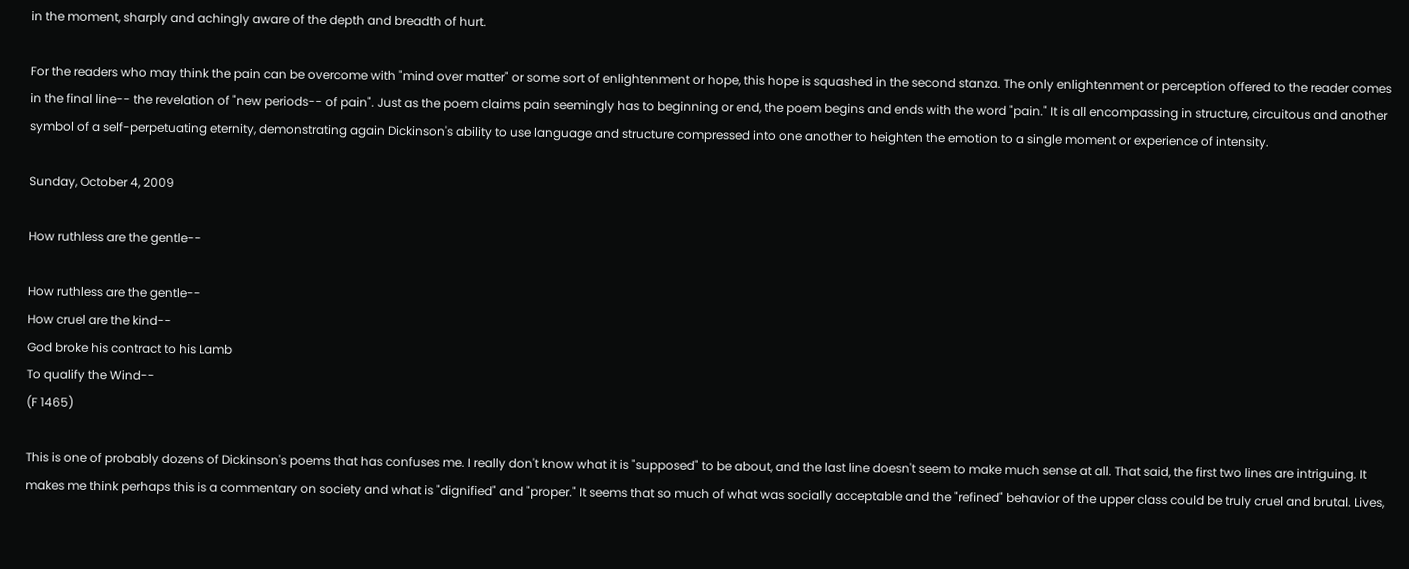in the moment, sharply and achingly aware of the depth and breadth of hurt.

For the readers who may think the pain can be overcome with "mind over matter" or some sort of enlightenment or hope, this hope is squashed in the second stanza. The only enlightenment or perception offered to the reader comes in the final line-- the revelation of "new periods-- of pain". Just as the poem claims pain seemingly has to beginning or end, the poem begins and ends with the word "pain." It is all encompassing in structure, circuitous and another symbol of a self-perpetuating eternity, demonstrating again Dickinson's ability to use language and structure compressed into one another to heighten the emotion to a single moment or experience of intensity.

Sunday, October 4, 2009

How ruthless are the gentle--

How ruthless are the gentle--
How cruel are the kind--
God broke his contract to his Lamb
To qualify the Wind--
(F 1465)

This is one of probably dozens of Dickinson's poems that has confuses me. I really don't know what it is "supposed" to be about, and the last line doesn't seem to make much sense at all. That said, the first two lines are intriguing. It makes me think perhaps this is a commentary on society and what is "dignified" and "proper." It seems that so much of what was socially acceptable and the "refined" behavior of the upper class could be truly cruel and brutal. Lives,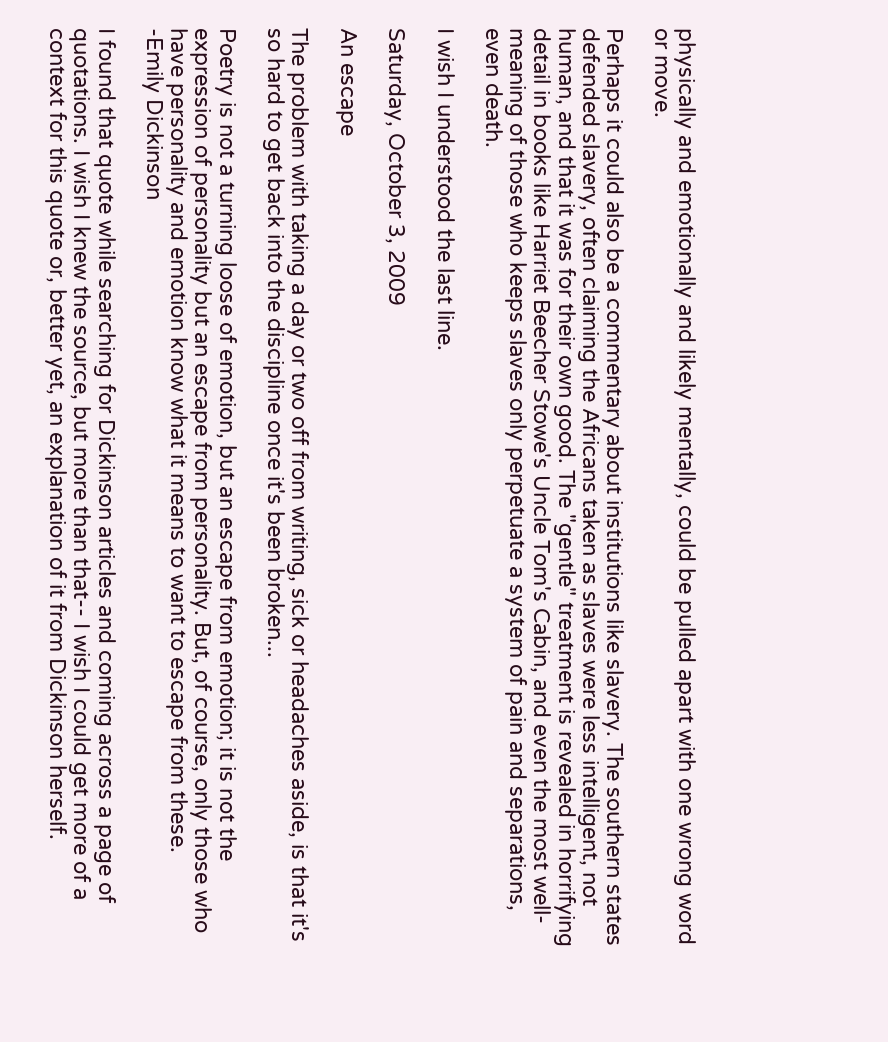physically and emotionally and likely mentally, could be pulled apart with one wrong word or move.

Perhaps it could also be a commentary about institutions like slavery. The southern states defended slavery, often claiming the Africans taken as slaves were less intelligent, not human, and that it was for their own good. The "gentle" treatment is revealed in horrifying detail in books like Harriet Beecher Stowe's Uncle Tom's Cabin, and even the most well-meaning of those who keeps slaves only perpetuate a system of pain and separations, even death.

I wish I understood the last line.

Saturday, October 3, 2009

An escape

The problem with taking a day or two off from writing, sick or headaches aside, is that it's so hard to get back into the discipline once it's been broken...

Poetry is not a turning loose of emotion, but an escape from emotion; it is not the expression of personality but an escape from personality. But, of course, only those who have personality and emotion know what it means to want to escape from these.
-Emily Dickinson

I found that quote while searching for Dickinson articles and coming across a page of quotations. I wish I knew the source, but more than that-- I wish I could get more of a context for this quote or, better yet, an explanation of it from Dickinson herself.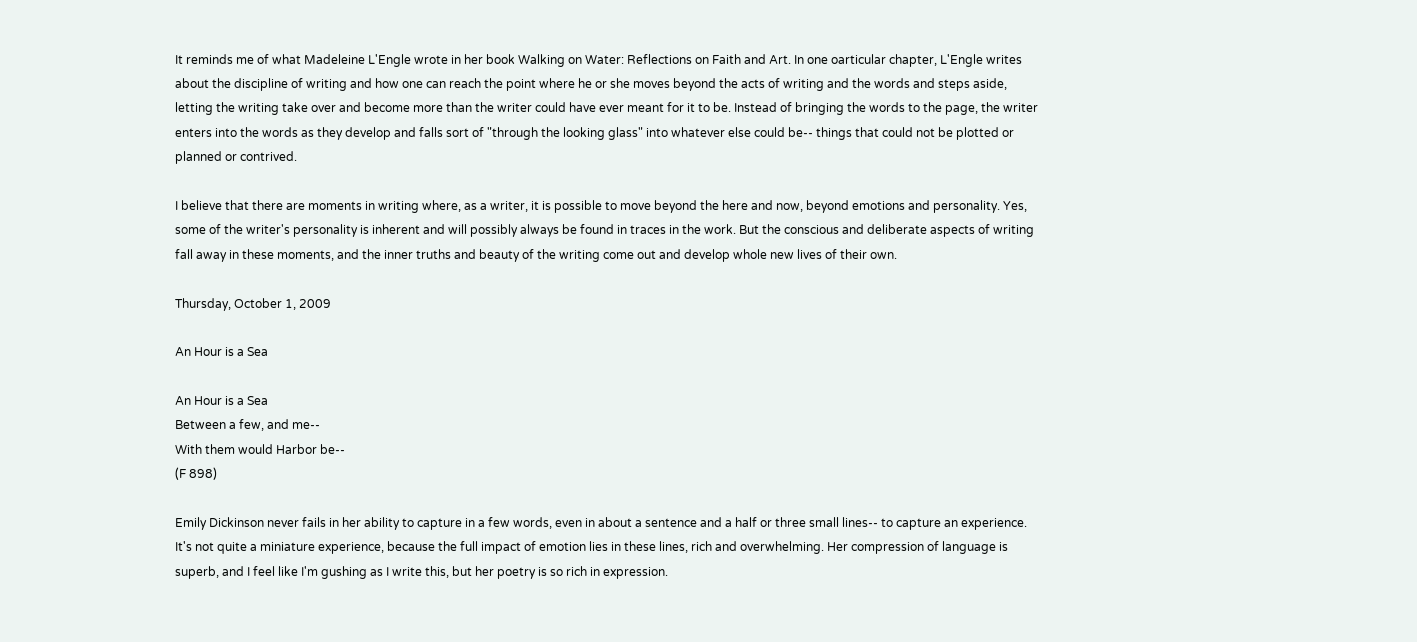It reminds me of what Madeleine L'Engle wrote in her book Walking on Water: Reflections on Faith and Art. In one oarticular chapter, L'Engle writes about the discipline of writing and how one can reach the point where he or she moves beyond the acts of writing and the words and steps aside, letting the writing take over and become more than the writer could have ever meant for it to be. Instead of bringing the words to the page, the writer enters into the words as they develop and falls sort of "through the looking glass" into whatever else could be-- things that could not be plotted or planned or contrived.

I believe that there are moments in writing where, as a writer, it is possible to move beyond the here and now, beyond emotions and personality. Yes, some of the writer's personality is inherent and will possibly always be found in traces in the work. But the conscious and deliberate aspects of writing fall away in these moments, and the inner truths and beauty of the writing come out and develop whole new lives of their own.

Thursday, October 1, 2009

An Hour is a Sea

An Hour is a Sea
Between a few, and me--
With them would Harbor be--
(F 898)

Emily Dickinson never fails in her ability to capture in a few words, even in about a sentence and a half or three small lines-- to capture an experience. It's not quite a miniature experience, because the full impact of emotion lies in these lines, rich and overwhelming. Her compression of language is superb, and I feel like I'm gushing as I write this, but her poetry is so rich in expression.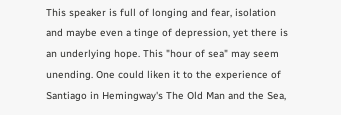This speaker is full of longing and fear, isolation and maybe even a tinge of depression, yet there is an underlying hope. This "hour of sea" may seem unending. One could liken it to the experience of Santiago in Hemingway's The Old Man and the Sea,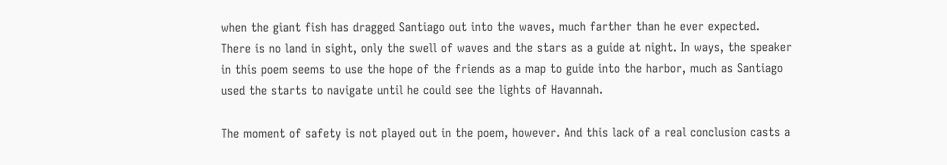when the giant fish has dragged Santiago out into the waves, much farther than he ever expected. There is no land in sight, only the swell of waves and the stars as a guide at night. In ways, the speaker in this poem seems to use the hope of the friends as a map to guide into the harbor, much as Santiago used the starts to navigate until he could see the lights of Havannah.

The moment of safety is not played out in the poem, however. And this lack of a real conclusion casts a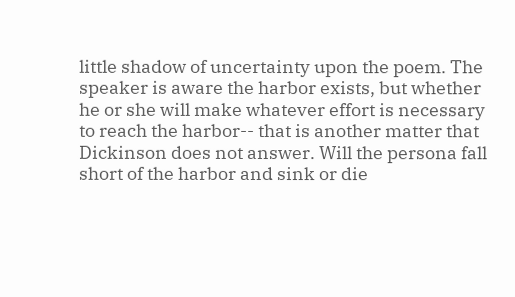little shadow of uncertainty upon the poem. The speaker is aware the harbor exists, but whether he or she will make whatever effort is necessary to reach the harbor-- that is another matter that Dickinson does not answer. Will the persona fall short of the harbor and sink or die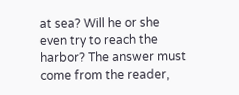at sea? Will he or she even try to reach the harbor? The answer must come from the reader,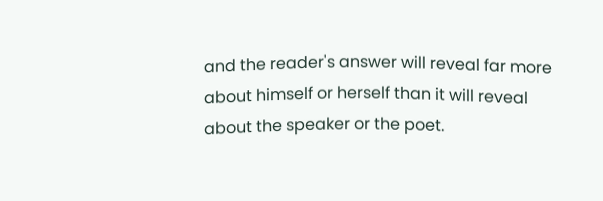and the reader's answer will reveal far more about himself or herself than it will reveal about the speaker or the poet.